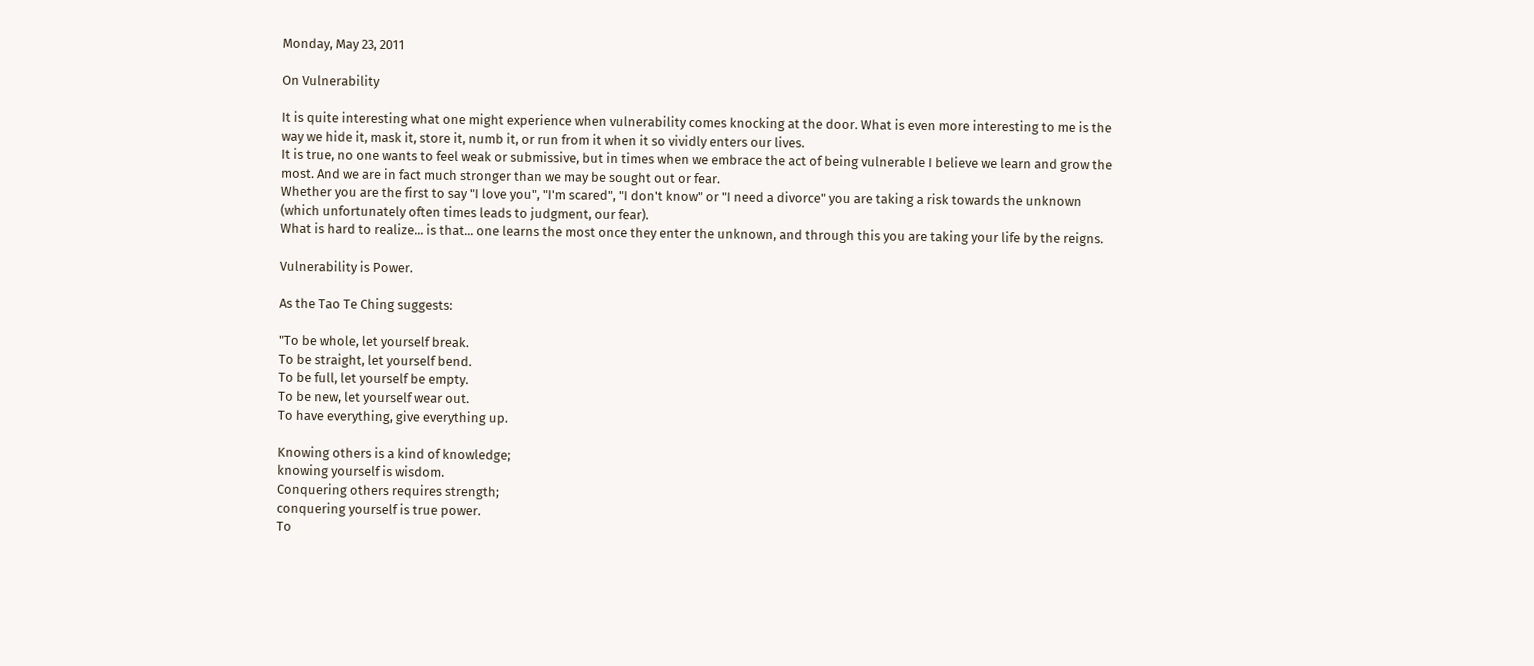Monday, May 23, 2011

On Vulnerability

It is quite interesting what one might experience when vulnerability comes knocking at the door. What is even more interesting to me is the way we hide it, mask it, store it, numb it, or run from it when it so vividly enters our lives.
It is true, no one wants to feel weak or submissive, but in times when we embrace the act of being vulnerable I believe we learn and grow the most. And we are in fact much stronger than we may be sought out or fear.
Whether you are the first to say "I love you", "I'm scared", "I don't know" or "I need a divorce" you are taking a risk towards the unknown (which unfortunately often times leads to judgment, our fear).
What is hard to realize... is that... one learns the most once they enter the unknown, and through this you are taking your life by the reigns.

Vulnerability is Power.

As the Tao Te Ching suggests:

"To be whole, let yourself break.
To be straight, let yourself bend.
To be full, let yourself be empty.
To be new, let yourself wear out.
To have everything, give everything up.

Knowing others is a kind of knowledge;
knowing yourself is wisdom.
Conquering others requires strength;
conquering yourself is true power.
To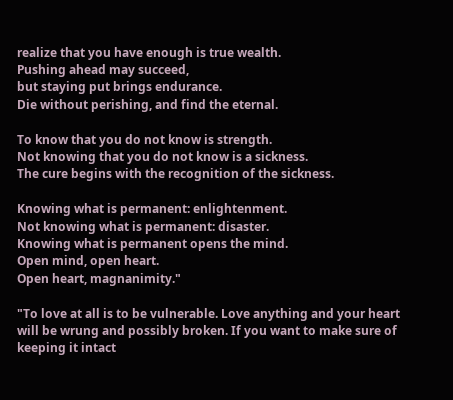realize that you have enough is true wealth.
Pushing ahead may succeed,
but staying put brings endurance.
Die without perishing, and find the eternal.

To know that you do not know is strength.
Not knowing that you do not know is a sickness.
The cure begins with the recognition of the sickness.

Knowing what is permanent: enlightenment.
Not knowing what is permanent: disaster.
Knowing what is permanent opens the mind.
Open mind, open heart.
Open heart, magnanimity."

"To love at all is to be vulnerable. Love anything and your heart will be wrung and possibly broken. If you want to make sure of keeping it intact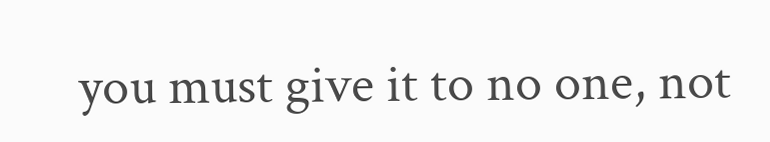you must give it to no one, not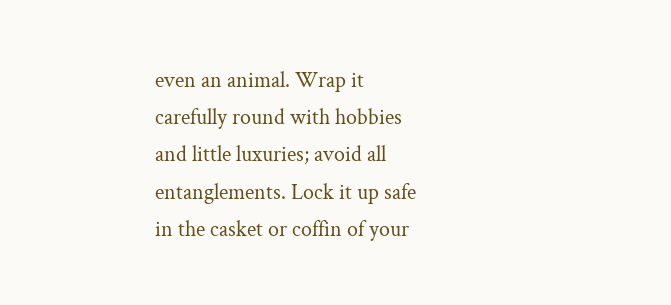even an animal. Wrap it carefully round with hobbies and little luxuries; avoid all entanglements. Lock it up safe in the casket or coffin of your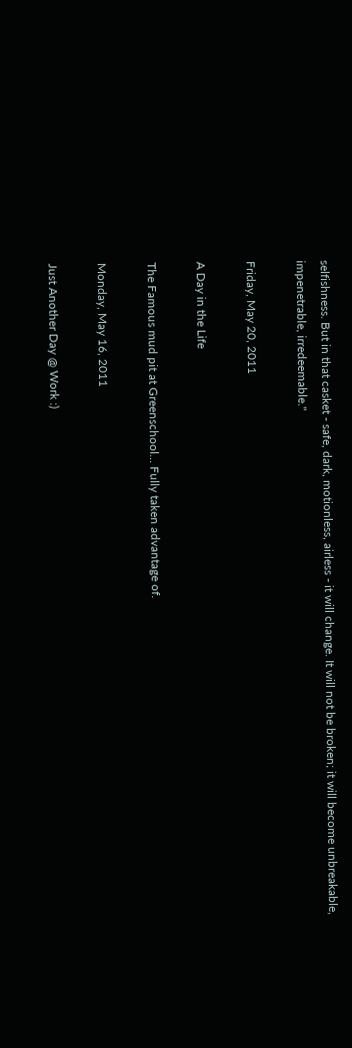selfishness. But in that casket - safe, dark, motionless, airless - it will change. It will not be broken; it will become unbreakable, impenetrable, irredeemable."

Friday, May 20, 2011

A Day in the Life

The Famous mud pit at Greenschool... Fully taken advantage of.

Monday, May 16, 2011

Just Another Day @ Work :)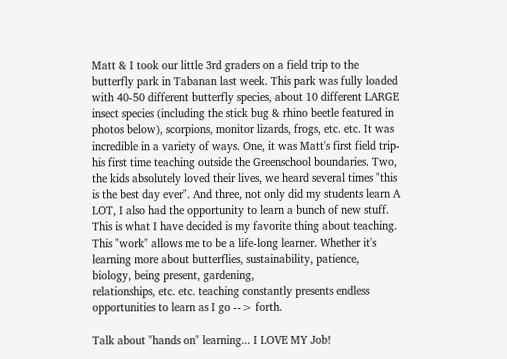Matt & I took our little 3rd graders on a field trip to the butterfly park in Tabanan last week. This park was fully loaded with 40-50 different butterfly species, about 10 different LARGE insect species (including the stick bug & rhino beetle featured in photos below), scorpions, monitor lizards, frogs, etc. etc. It was incredible in a variety of ways. One, it was Matt's first field trip-his first time teaching outside the Greenschool boundaries. Two, the kids absolutely loved their lives, we heard several times "this is the best day ever". And three, not only did my students learn A LOT, I also had the opportunity to learn a bunch of new stuff. This is what I have decided is my favorite thing about teaching. This "work" allows me to be a life-long learner. Whether it's learning more about butterflies, sustainability, patience, biology, being present, gardening,
relationships, etc. etc. teaching constantly presents endless opportunities to learn as I go --> forth.

Talk about "hands on" learning... I LOVE MY Job!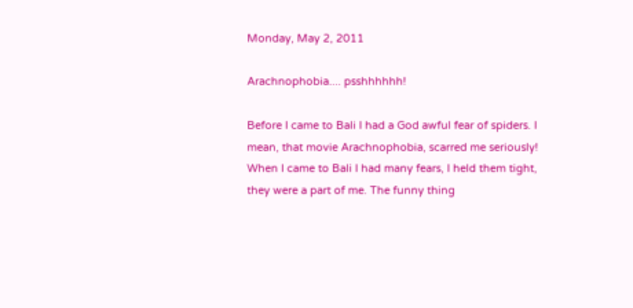Monday, May 2, 2011

Arachnophobia.... psshhhhhh!

Before I came to Bali I had a God awful fear of spiders. I mean, that movie Arachnophobia, scarred me seriously! When I came to Bali I had many fears, I held them tight, they were a part of me. The funny thing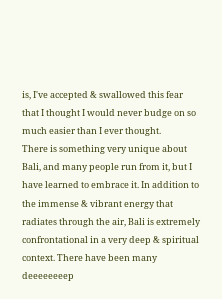is, I've accepted & swallowed this fear that I thought I would never budge on so much easier than I ever thought.
There is something very unique about Bali, and many people run from it, but I have learned to embrace it. In addition to the immense & vibrant energy that radiates through the air, Bali is extremely confrontational in a very deep & spiritual context. There have been many deeeeeeeep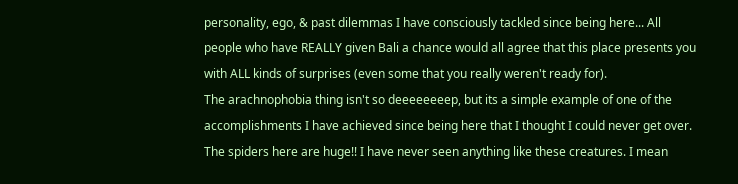personality, ego, & past dilemmas I have consciously tackled since being here... All people who have REALLY given Bali a chance would all agree that this place presents you with ALL kinds of surprises (even some that you really weren't ready for).
The arachnophobia thing isn't so deeeeeeeep, but its a simple example of one of the accomplishments I have achieved since being here that I thought I could never get over.
The spiders here are huge!! I have never seen anything like these creatures. I mean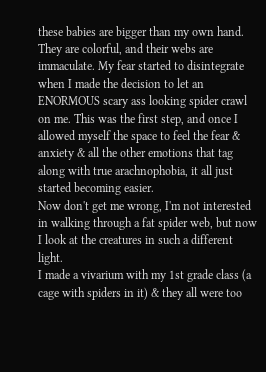these babies are bigger than my own hand. They are colorful, and their webs are immaculate. My fear started to disintegrate when I made the decision to let an ENORMOUS scary ass looking spider crawl on me. This was the first step, and once I allowed myself the space to feel the fear & anxiety & all the other emotions that tag along with true arachnophobia, it all just started becoming easier.
Now don't get me wrong, I'm not interested in walking through a fat spider web, but now I look at the creatures in such a different light.
I made a vivarium with my 1st grade class (a cage with spiders in it) & they all were too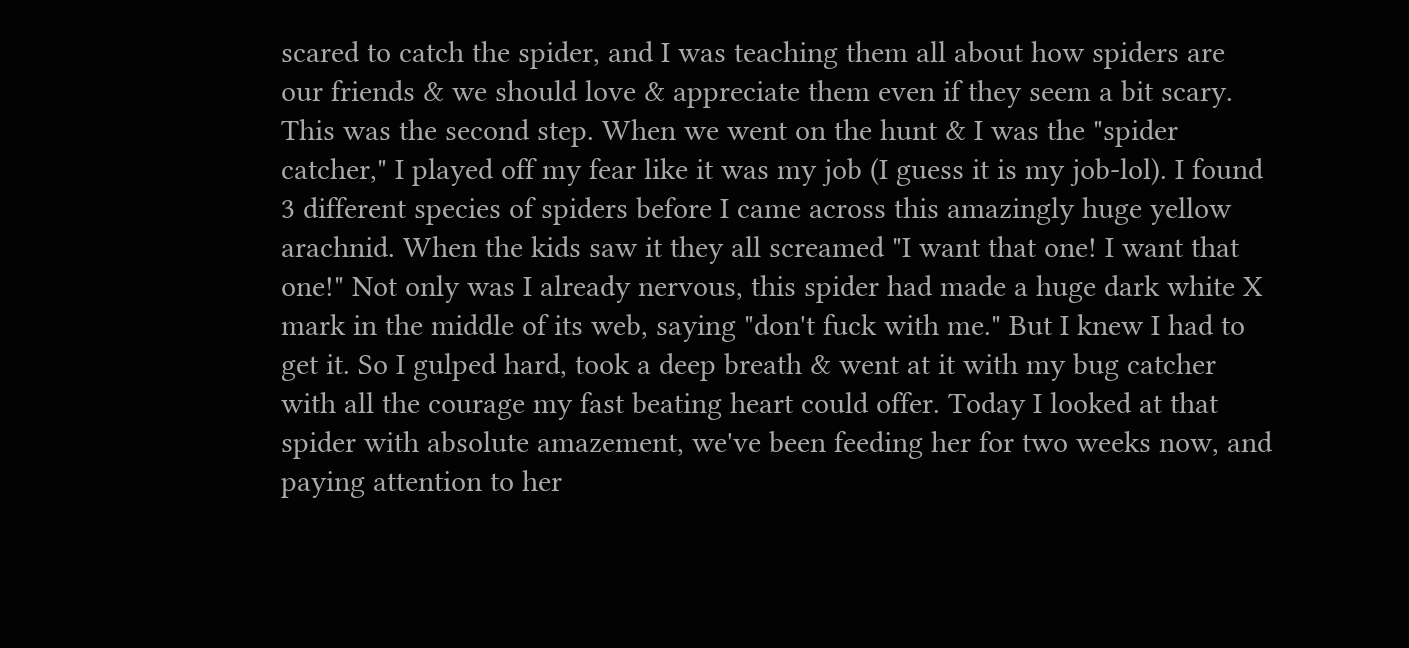scared to catch the spider, and I was teaching them all about how spiders are our friends & we should love & appreciate them even if they seem a bit scary. This was the second step. When we went on the hunt & I was the "spider catcher," I played off my fear like it was my job (I guess it is my job-lol). I found 3 different species of spiders before I came across this amazingly huge yellow arachnid. When the kids saw it they all screamed "I want that one! I want that one!" Not only was I already nervous, this spider had made a huge dark white X mark in the middle of its web, saying "don't fuck with me." But I knew I had to get it. So I gulped hard, took a deep breath & went at it with my bug catcher with all the courage my fast beating heart could offer. Today I looked at that spider with absolute amazement, we've been feeding her for two weeks now, and paying attention to her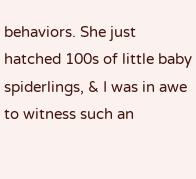behaviors. She just hatched 100s of little baby spiderlings, & I was in awe to witness such an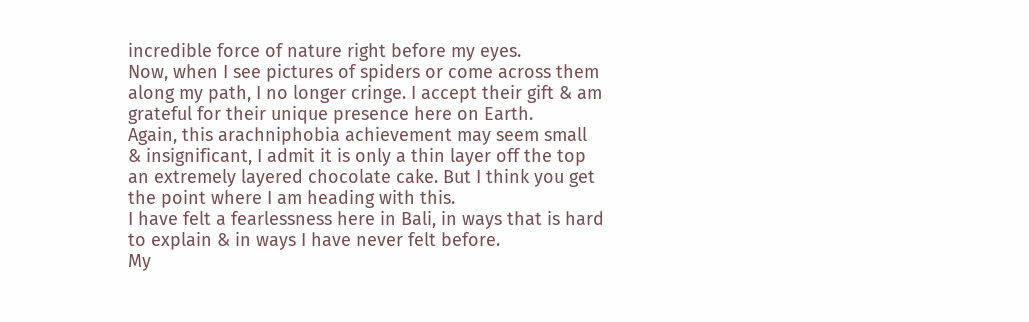incredible force of nature right before my eyes.
Now, when I see pictures of spiders or come across them along my path, I no longer cringe. I accept their gift & am grateful for their unique presence here on Earth.
Again, this arachniphobia achievement may seem small & insignificant, I admit it is only a thin layer off the top an extremely layered chocolate cake. But I think you get the point where I am heading with this.
I have felt a fearlessness here in Bali, in ways that is hard to explain & in ways I have never felt before.
My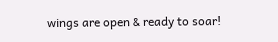wings are open & ready to soar!